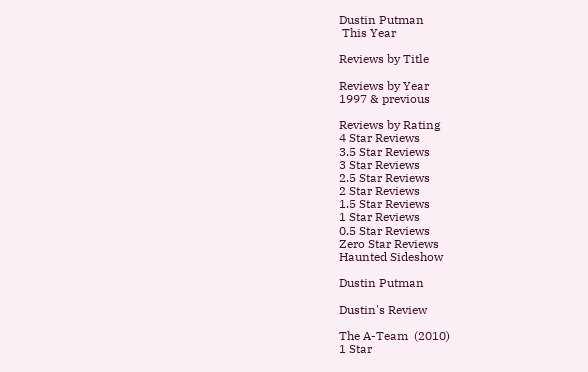Dustin Putman
 This Year

Reviews by Title

Reviews by Year
1997 & previous

Reviews by Rating
4 Star Reviews
3.5 Star Reviews
3 Star Reviews
2.5 Star Reviews
2 Star Reviews
1.5 Star Reviews
1 Star Reviews
0.5 Star Reviews
Zero Star Reviews
Haunted Sideshow

Dustin Putman

Dustin's Review

The A-Team  (2010)
1 Star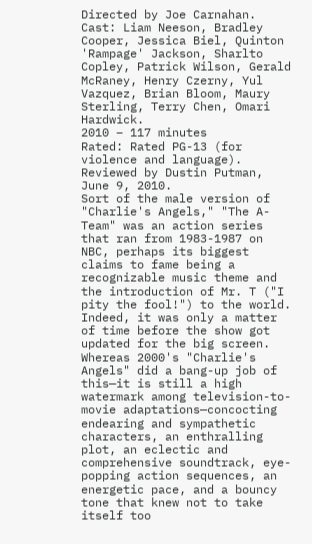Directed by Joe Carnahan.
Cast: Liam Neeson, Bradley Cooper, Jessica Biel, Quinton 'Rampage' Jackson, Sharlto Copley, Patrick Wilson, Gerald McRaney, Henry Czerny, Yul Vazquez, Brian Bloom, Maury Sterling, Terry Chen, Omari Hardwick.
2010 – 117 minutes
Rated: Rated PG-13 (for violence and language).
Reviewed by Dustin Putman, June 9, 2010.
Sort of the male version of "Charlie's Angels," "The A-Team" was an action series that ran from 1983-1987 on NBC, perhaps its biggest claims to fame being a recognizable music theme and the introduction of Mr. T ("I pity the fool!") to the world. Indeed, it was only a matter of time before the show got updated for the big screen. Whereas 2000's "Charlie's Angels" did a bang-up job of this—it is still a high watermark among television-to-movie adaptations—concocting endearing and sympathetic characters, an enthralling plot, an eclectic and comprehensive soundtrack, eye-popping action sequences, an energetic pace, and a bouncy tone that knew not to take itself too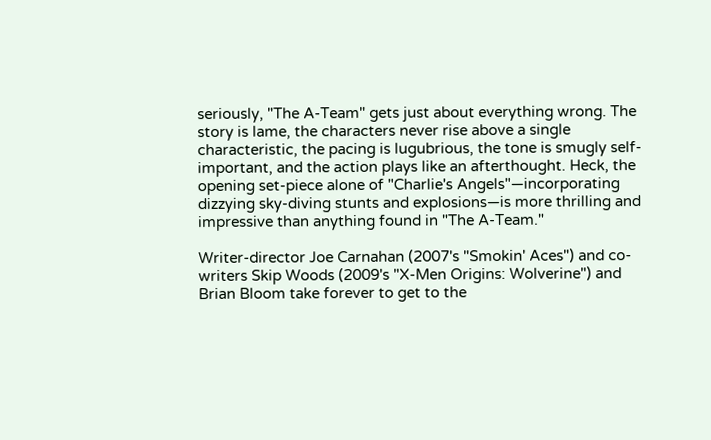seriously, "The A-Team" gets just about everything wrong. The story is lame, the characters never rise above a single characteristic, the pacing is lugubrious, the tone is smugly self-important, and the action plays like an afterthought. Heck, the opening set-piece alone of "Charlie's Angels"—incorporating dizzying sky-diving stunts and explosions—is more thrilling and impressive than anything found in "The A-Team."

Writer-director Joe Carnahan (2007's "Smokin' Aces") and co-writers Skip Woods (2009's "X-Men Origins: Wolverine") and Brian Bloom take forever to get to the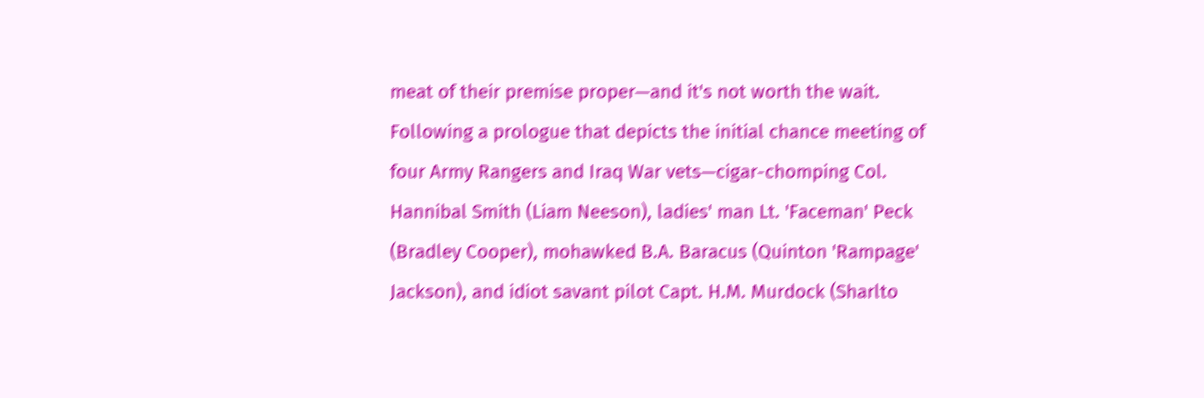meat of their premise proper—and it's not worth the wait. Following a prologue that depicts the initial chance meeting of four Army Rangers and Iraq War vets—cigar-chomping Col. Hannibal Smith (Liam Neeson), ladies' man Lt. 'Faceman' Peck (Bradley Cooper), mohawked B.A. Baracus (Quinton 'Rampage' Jackson), and idiot savant pilot Capt. H.M. Murdock (Sharlto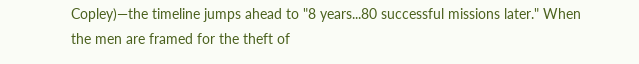Copley)—the timeline jumps ahead to "8 years...80 successful missions later." When the men are framed for the theft of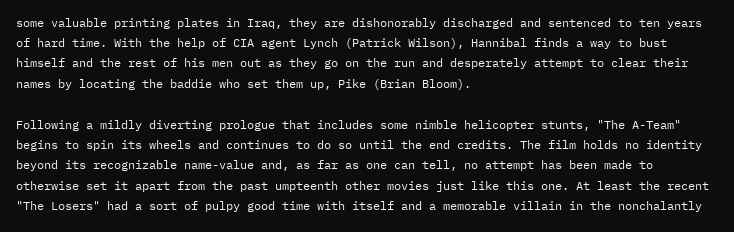some valuable printing plates in Iraq, they are dishonorably discharged and sentenced to ten years of hard time. With the help of CIA agent Lynch (Patrick Wilson), Hannibal finds a way to bust himself and the rest of his men out as they go on the run and desperately attempt to clear their names by locating the baddie who set them up, Pike (Brian Bloom).

Following a mildly diverting prologue that includes some nimble helicopter stunts, "The A-Team" begins to spin its wheels and continues to do so until the end credits. The film holds no identity beyond its recognizable name-value and, as far as one can tell, no attempt has been made to otherwise set it apart from the past umpteenth other movies just like this one. At least the recent "The Losers" had a sort of pulpy good time with itself and a memorable villain in the nonchalantly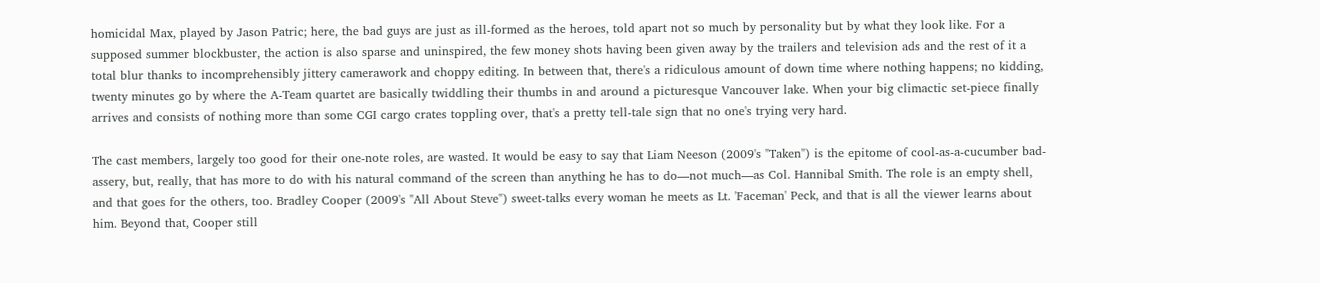homicidal Max, played by Jason Patric; here, the bad guys are just as ill-formed as the heroes, told apart not so much by personality but by what they look like. For a supposed summer blockbuster, the action is also sparse and uninspired, the few money shots having been given away by the trailers and television ads and the rest of it a total blur thanks to incomprehensibly jittery camerawork and choppy editing. In between that, there's a ridiculous amount of down time where nothing happens; no kidding, twenty minutes go by where the A-Team quartet are basically twiddling their thumbs in and around a picturesque Vancouver lake. When your big climactic set-piece finally arrives and consists of nothing more than some CGI cargo crates toppling over, that's a pretty tell-tale sign that no one's trying very hard.

The cast members, largely too good for their one-note roles, are wasted. It would be easy to say that Liam Neeson (2009's "Taken") is the epitome of cool-as-a-cucumber bad-assery, but, really, that has more to do with his natural command of the screen than anything he has to do—not much—as Col. Hannibal Smith. The role is an empty shell, and that goes for the others, too. Bradley Cooper (2009's "All About Steve") sweet-talks every woman he meets as Lt. 'Faceman' Peck, and that is all the viewer learns about him. Beyond that, Cooper still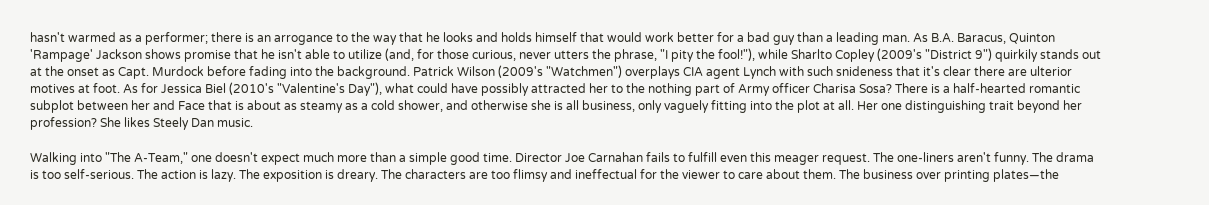hasn't warmed as a performer; there is an arrogance to the way that he looks and holds himself that would work better for a bad guy than a leading man. As B.A. Baracus, Quinton 'Rampage' Jackson shows promise that he isn't able to utilize (and, for those curious, never utters the phrase, "I pity the fool!"), while Sharlto Copley (2009's "District 9") quirkily stands out at the onset as Capt. Murdock before fading into the background. Patrick Wilson (2009's "Watchmen") overplays CIA agent Lynch with such snideness that it's clear there are ulterior motives at foot. As for Jessica Biel (2010's "Valentine's Day"), what could have possibly attracted her to the nothing part of Army officer Charisa Sosa? There is a half-hearted romantic subplot between her and Face that is about as steamy as a cold shower, and otherwise she is all business, only vaguely fitting into the plot at all. Her one distinguishing trait beyond her profession? She likes Steely Dan music.

Walking into "The A-Team," one doesn't expect much more than a simple good time. Director Joe Carnahan fails to fulfill even this meager request. The one-liners aren't funny. The drama is too self-serious. The action is lazy. The exposition is dreary. The characters are too flimsy and ineffectual for the viewer to care about them. The business over printing plates—the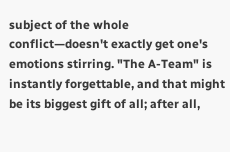subject of the whole conflict—doesn't exactly get one's emotions stirring. "The A-Team" is instantly forgettable, and that might be its biggest gift of all; after all,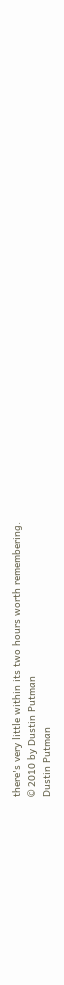there's very little within its two hours worth remembering.
© 2010 by Dustin Putman
Dustin Putman